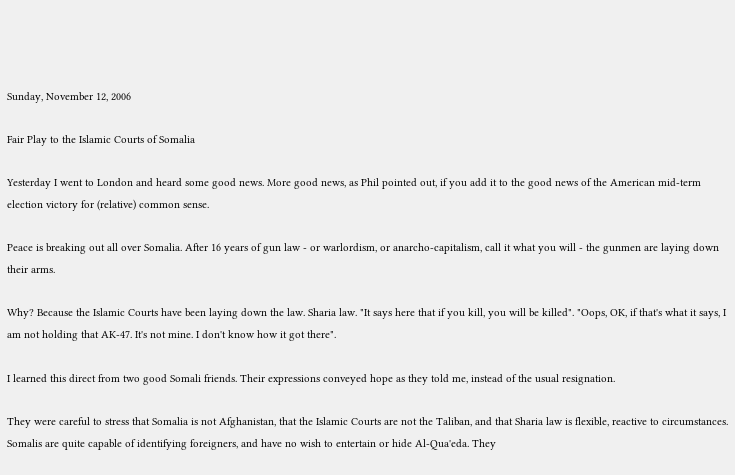Sunday, November 12, 2006

Fair Play to the Islamic Courts of Somalia

Yesterday I went to London and heard some good news. More good news, as Phil pointed out, if you add it to the good news of the American mid-term election victory for (relative) common sense.

Peace is breaking out all over Somalia. After 16 years of gun law - or warlordism, or anarcho-capitalism, call it what you will - the gunmen are laying down their arms.

Why? Because the Islamic Courts have been laying down the law. Sharia law. "It says here that if you kill, you will be killed". "Oops, OK, if that's what it says, I am not holding that AK-47. It's not mine. I don't know how it got there".

I learned this direct from two good Somali friends. Their expressions conveyed hope as they told me, instead of the usual resignation.

They were careful to stress that Somalia is not Afghanistan, that the Islamic Courts are not the Taliban, and that Sharia law is flexible, reactive to circumstances. Somalis are quite capable of identifying foreigners, and have no wish to entertain or hide Al-Qua'eda. They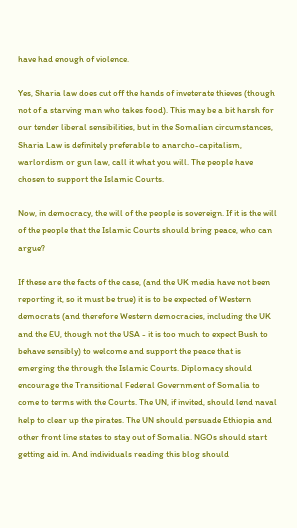have had enough of violence.

Yes, Sharia law does cut off the hands of inveterate thieves (though not of a starving man who takes food). This may be a bit harsh for our tender liberal sensibilities, but in the Somalian circumstances, Sharia Law is definitely preferable to anarcho-capitalism, warlordism or gun law, call it what you will. The people have chosen to support the Islamic Courts.

Now, in democracy, the will of the people is sovereign. If it is the will of the people that the Islamic Courts should bring peace, who can argue?

If these are the facts of the case, (and the UK media have not been reporting it, so it must be true) it is to be expected of Western democrats (and therefore Western democracies, including the UK and the EU, though not the USA - it is too much to expect Bush to behave sensibly) to welcome and support the peace that is emerging the through the Islamic Courts. Diplomacy should encourage the Transitional Federal Government of Somalia to come to terms with the Courts. The UN, if invited, should lend naval help to clear up the pirates. The UN should persuade Ethiopia and other front line states to stay out of Somalia. NGOs should start getting aid in. And individuals reading this blog should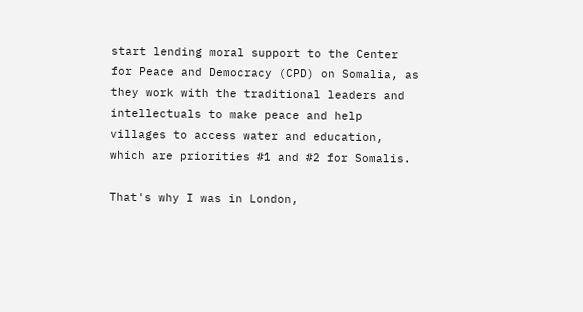start lending moral support to the Center for Peace and Democracy (CPD) on Somalia, as they work with the traditional leaders and intellectuals to make peace and help villages to access water and education, which are priorities #1 and #2 for Somalis.

That's why I was in London,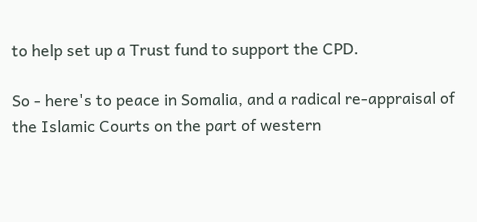to help set up a Trust fund to support the CPD.

So - here's to peace in Somalia, and a radical re-appraisal of the Islamic Courts on the part of western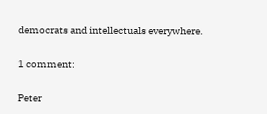democrats and intellectuals everywhere.

1 comment:

Peter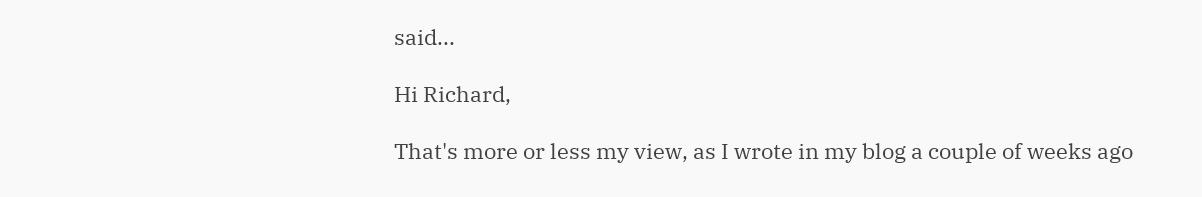said...

Hi Richard,

That's more or less my view, as I wrote in my blog a couple of weeks ago